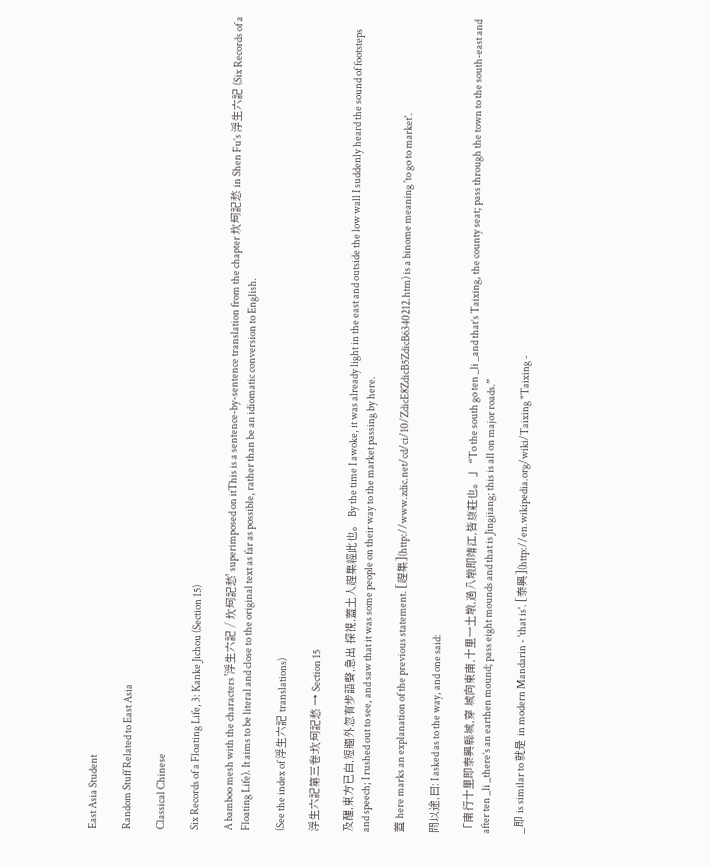East Asia Student

Random Stuff Related to East Asia

Classical Chinese

Six Records of a Floating Life, 3: Kanke Jichou (Section 15)

A bamboo mesh with the characters '浮生六記 / 坎坷記愁' superimposed on itThis is a sentence-by-sentence translation from the chapter 坎坷記愁 in Shen Fu’s 浮生六記 (Six Records of a Floating Life). It aims to be literal and close to the original text as far as possible, rather than be an idiomatic conversion to English.

(See the index of 浮生六記 translations)

浮生六記第三卷:坎坷記愁 → Section 15

及醒,東方已白,短牆外忽有步語聲,急出 探視,蓋土人趕集經此也。 By the time I awoke, it was already light in the east and outside the low wall I suddenly heard the sound of footsteps and speech; I rushed out to see, and saw that it was some people on their way to the market passing by here.

蓋 here marks an explanation of the previous statement. [趕集](http://www.zdic.net/cd/ci/10/ZdicE8ZdicB5ZdicB6340212.htm) is a binome meaning 'to go to market'.

問以途,曰: I asked as to the way, and one said:

「南行十里即泰興縣城,穿 城向東南,十里一土墩,過八墩即靖江,皆康莊也。」 “To the south go ten _li _and that’s Taixing, the county seat; pass through the town to the south-east and after ten _li _there’s an earthen mound; pass eight mounds and that is Jingjiang; this is all on major roads.”

_即 is similar to 就是 in modern Mandarin - 'that is'. [泰興](http://en.wikipedia.org/wiki/Taixing "Taixing -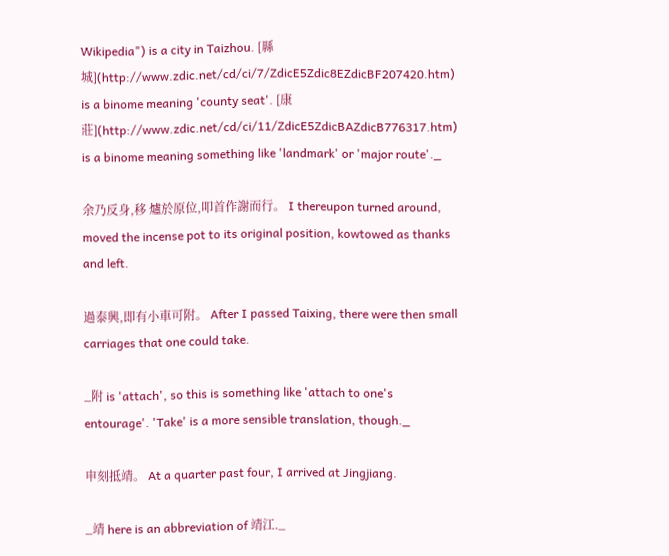Wikipedia") is a city in Taizhou. [縣城](http://www.zdic.net/cd/ci/7/ZdicE5Zdic8EZdicBF207420.htm) is a binome meaning 'county seat'. [康莊](http://www.zdic.net/cd/ci/11/ZdicE5ZdicBAZdicB776317.htm) is a binome meaning something like 'landmark' or 'major route'._

余乃反身,移 爐於原位,叩首作謝而行。 I thereupon turned around, moved the incense pot to its original position, kowtowed as thanks and left.

過泰興,即有小車可附。 After I passed Taixing, there were then small carriages that one could take.

_附 is 'attach', so this is something like 'attach to one's entourage'. 'Take' is a more sensible translation, though._

申刻抵靖。 At a quarter past four, I arrived at Jingjiang.

_靖 here is an abbreviation of 靖江._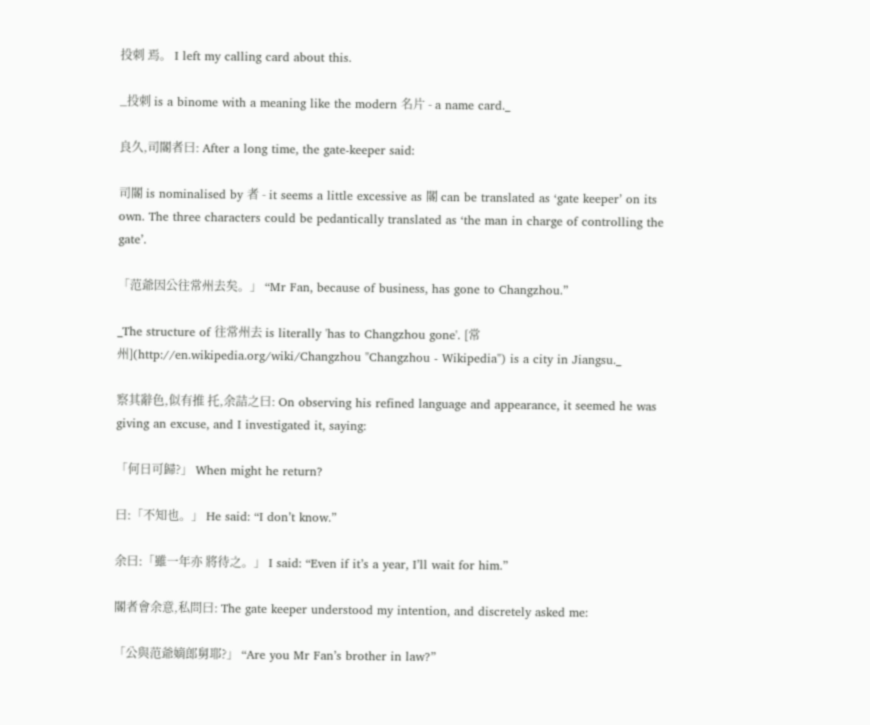投刺 焉。 I left my calling card about this.

_投刺 is a binome with a meaning like the modern 名片 - a name card._

良久,司閽者曰: After a long time, the gate-keeper said:

司閽 is nominalised by 者 - it seems a little excessive as 閽 can be translated as ‘gate keeper’ on its own. The three characters could be pedantically translated as ‘the man in charge of controlling the gate’.

「范爺因公往常州去矣。」 “Mr Fan, because of business, has gone to Changzhou.”

_The structure of 往常州去 is literally 'has to Changzhou gone'. [常州](http://en.wikipedia.org/wiki/Changzhou "Changzhou - Wikipedia") is a city in Jiangsu._

察其辭色,似有推 托,余詰之曰: On observing his refined language and appearance, it seemed he was giving an excuse, and I investigated it, saying:

「何日可歸?」 When might he return?

曰:「不知也。」 He said: “I don’t know.”

余曰:「雖一年亦 將待之。」 I said: “Even if it’s a year, I’ll wait for him.”

閽者會余意,私問曰: The gate keeper understood my intention, and discretely asked me:

「公與范爺嫡郎舅耶?」 “Are you Mr Fan’s brother in law?”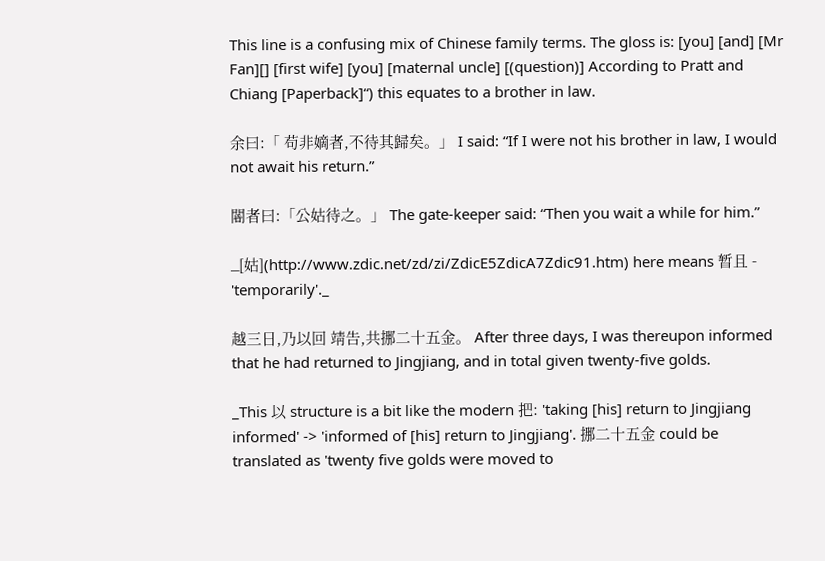This line is a confusing mix of Chinese family terms. The gloss is: [you] [and] [Mr Fan][] [first wife] [you] [maternal uncle] [(question)] According to Pratt and Chiang [Paperback]“) this equates to a brother in law.

余曰:「 苟非嫡者,不待其歸矣。」 I said: “If I were not his brother in law, I would not await his return.”

閽者曰:「公姑待之。」 The gate-keeper said: “Then you wait a while for him.”

_[姑](http://www.zdic.net/zd/zi/ZdicE5ZdicA7Zdic91.htm) here means 暂且 - 'temporarily'._

越三日,乃以回 靖告,共挪二十五金。 After three days, I was thereupon informed that he had returned to Jingjiang, and in total given twenty-five golds.

_This 以 structure is a bit like the modern 把: 'taking [his] return to Jingjiang informed' -> 'informed of [his] return to Jingjiang'. 挪二十五金 could be translated as 'twenty five golds were moved to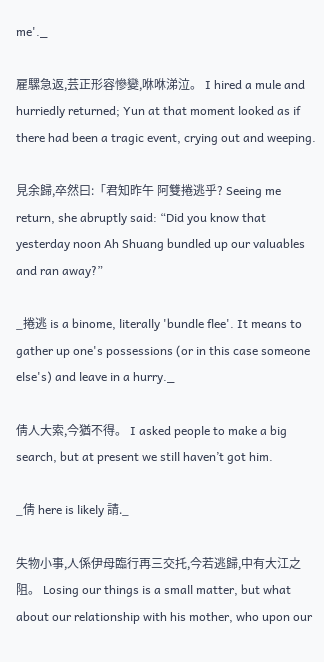me'._

雇騾急返,芸正形容慘變,咻咻涕泣。 I hired a mule and hurriedly returned; Yun at that moment looked as if there had been a tragic event, crying out and weeping.

見余歸,卒然曰:「君知昨午 阿雙捲逃乎? Seeing me return, she abruptly said: “Did you know that yesterday noon Ah Shuang bundled up our valuables and ran away?”

_捲逃 is a binome, literally 'bundle flee'. It means to gather up one's possessions (or in this case someone else's) and leave in a hurry._

倩人大索,今猶不得。 I asked people to make a big search, but at present we still haven’t got him.

_倩 here is likely 請._

失物小事,人係伊母臨行再三交托,今若逃歸,中有大江之阻。 Losing our things is a small matter, but what about our relationship with his mother, who upon our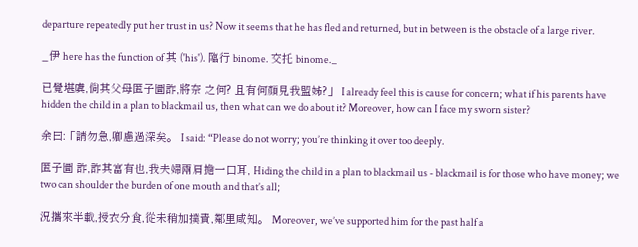departure repeatedly put her trust in us? Now it seems that he has fled and returned, but in between is the obstacle of a large river.

_伊 here has the function of 其 ('his'). 臨行 binome. 交托 binome._

已覺堪虞,倘其父母匿子圖詐,將奈 之何? 且有何顏見我盟姊?」 I already feel this is cause for concern; what if his parents have hidden the child in a plan to blackmail us, then what can we do about it? Moreover, how can I face my sworn sister?

余曰:「請勿急,卿慮過深矣。 I said: “Please do not worry; you’re thinking it over too deeply.

匿子圖 詐,詐其富有也,我夫婦兩肩擔一口耳, Hiding the child in a plan to blackmail us - blackmail is for those who have money; we two can shoulder the burden of one mouth and that’s all;

況攜來半載,授衣分食,從未稍加撲責,鄰里咸知。 Moreover, we’ve supported him for the past half a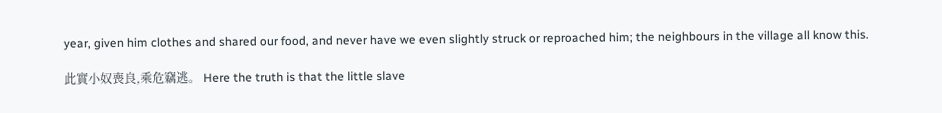year, given him clothes and shared our food, and never have we even slightly struck or reproached him; the neighbours in the village all know this.

此實小奴喪良,乘危竊逃。 Here the truth is that the little slave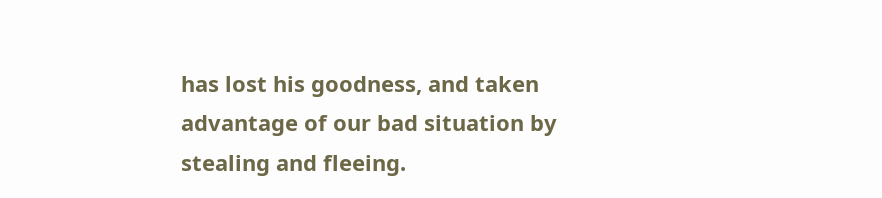has lost his goodness, and taken advantage of our bad situation by stealing and fleeing.